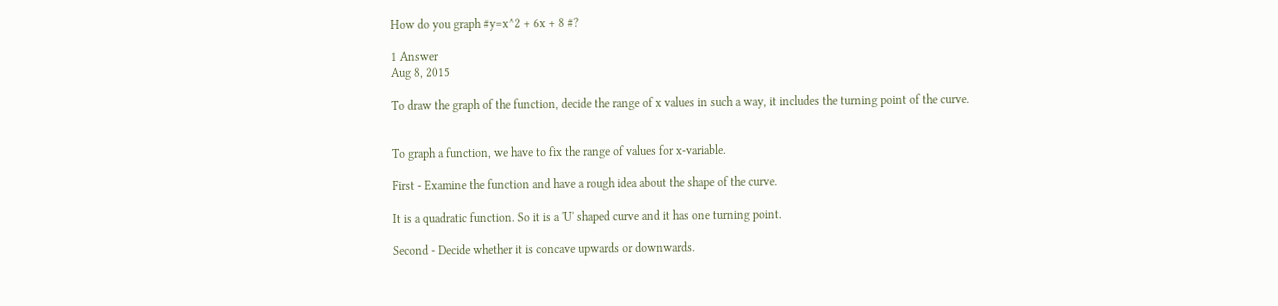How do you graph #y=x^2 + 6x + 8 #?

1 Answer
Aug 8, 2015

To draw the graph of the function, decide the range of x values in such a way, it includes the turning point of the curve.


To graph a function, we have to fix the range of values for x-variable.

First - Examine the function and have a rough idea about the shape of the curve.

It is a quadratic function. So it is a 'U' shaped curve and it has one turning point.

Second - Decide whether it is concave upwards or downwards.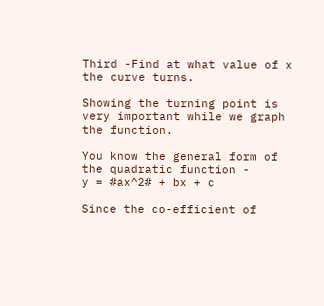Third -Find at what value of x the curve turns.

Showing the turning point is very important while we graph the function.

You know the general form of the quadratic function -
y = #ax^2# + bx + c

Since the co-efficient of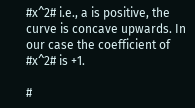#x^2# i.e., a is positive, the curve is concave upwards. In our case the coefficient of #x^2# is +1.

#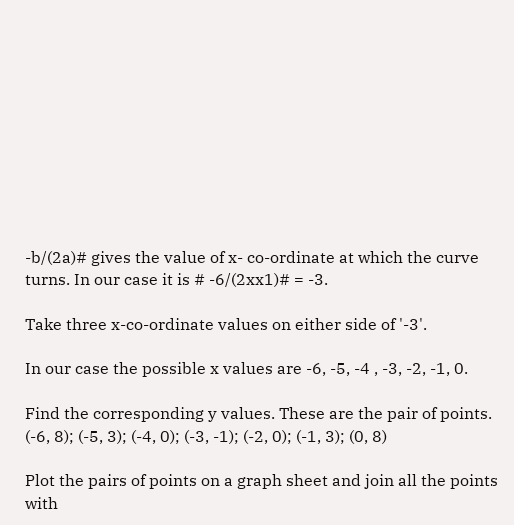-b/(2a)# gives the value of x- co-ordinate at which the curve turns. In our case it is # -6/(2xx1)# = -3.

Take three x-co-ordinate values on either side of '-3'.

In our case the possible x values are -6, -5, -4 , -3, -2, -1, 0.

Find the corresponding y values. These are the pair of points.
(-6, 8); (-5, 3); (-4, 0); (-3, -1); (-2, 0); (-1, 3); (0, 8)

Plot the pairs of points on a graph sheet and join all the points with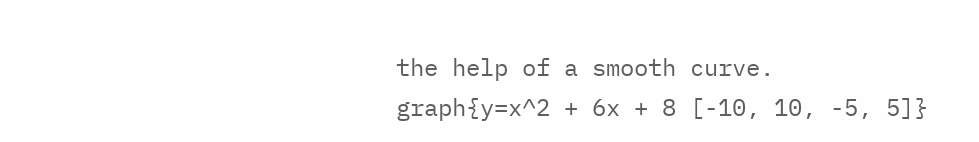the help of a smooth curve.
graph{y=x^2 + 6x + 8 [-10, 10, -5, 5]}